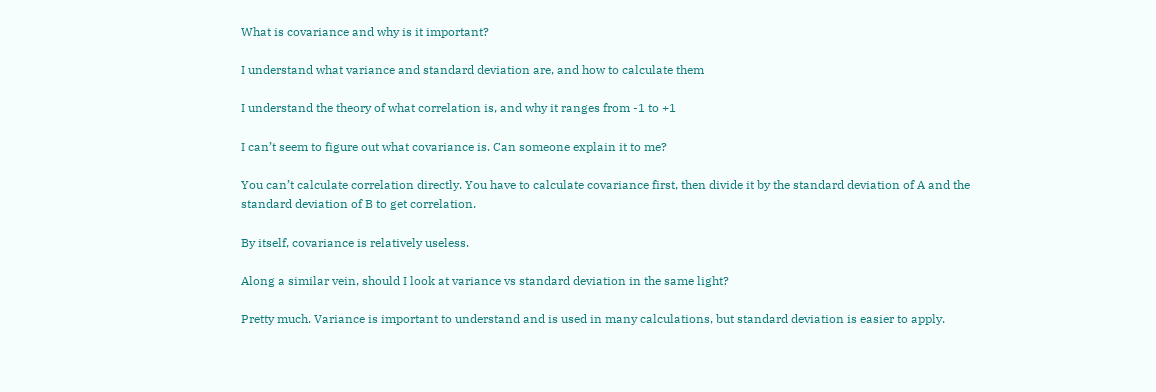What is covariance and why is it important?

I understand what variance and standard deviation are, and how to calculate them

I understand the theory of what correlation is, and why it ranges from -1 to +1

I can’t seem to figure out what covariance is. Can someone explain it to me?

You can’t calculate correlation directly. You have to calculate covariance first, then divide it by the standard deviation of A and the standard deviation of B to get correlation.

By itself, covariance is relatively useless.

Along a similar vein, should I look at variance vs standard deviation in the same light?

Pretty much. Variance is important to understand and is used in many calculations, but standard deviation is easier to apply.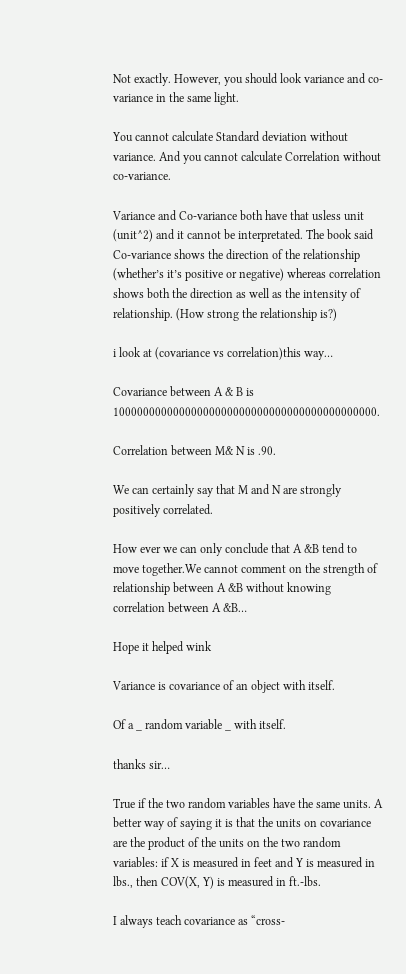Not exactly. However, you should look variance and co-variance in the same light.

You cannot calculate Standard deviation without variance. And you cannot calculate Correlation without co-variance.

Variance and Co-variance both have that usless unit (unit^2) and it cannot be interpretated. The book said Co-variance shows the direction of the relationship (whether’s it’s positive or negative) whereas correlation shows both the direction as well as the intensity of relationship. (How strong the relationship is?)

i look at (covariance vs correlation)this way…

Covariance between A & B is 10000000000000000000000000000000000000000000.

Correlation between M& N is .90.

We can certainly say that M and N are strongly positively correlated.

How ever we can only conclude that A &B tend to move together.We cannot comment on the strength of relationship between A &B without knowing correlation between A &B…

Hope it helped wink

Variance is covariance of an object with itself.

Of a _ random variable _ with itself.

thanks sir…

True if the two random variables have the same units. A better way of saying it is that the units on covariance are the product of the units on the two random variables: if X is measured in feet and Y is measured in lbs., then COV(X, Y) is measured in ft.-lbs.

I always teach covariance as “cross-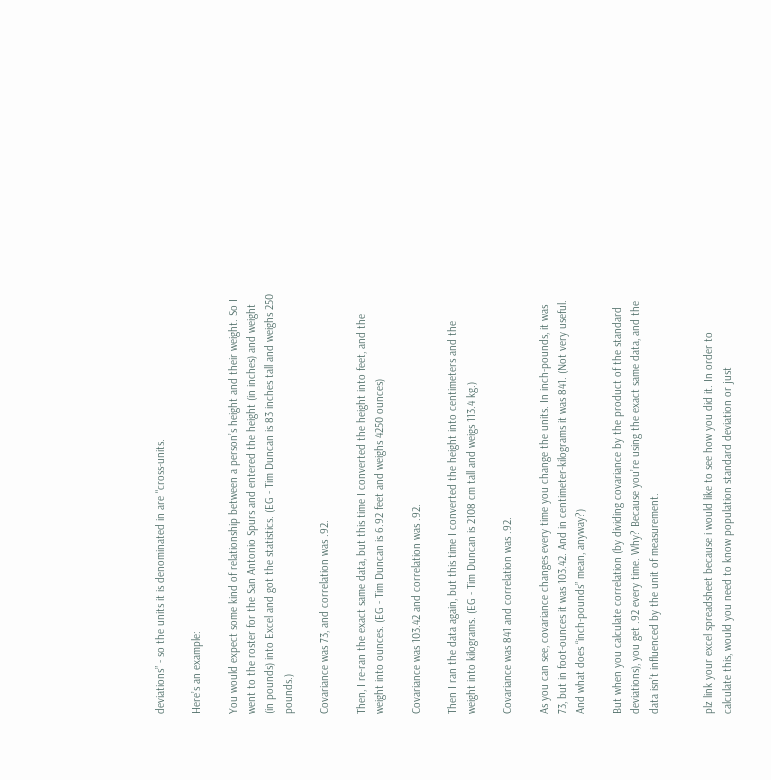deviations” - so the units it is denominated in are "cross-units.

Here’s an example:

You would expect some kind of relationship between a person’s height and their weight. So I went to the roster for the San Antonio Spurs and entered the height (in inches) and weight (in pounds) into Excel and got the statistics. (EG - Tim Duncan is 83 inches tall and weighs 250 pounds.)

Covariance was 73, and correlation was .92.

Then, I re-ran the exact same data, but this time I converted the height into feet, and the weight into ounces. (EG - Tim Duncan is 6.92 feet and weighs 4250 ounces)

Covariance was 103.42 and correlation was .92.

Then I ran the data again, but this time I converted the height into centimeters and the weight into kilograms. (EG - Tim Duncan is 2108 cm tall and weigs 113.4 kg.)

Covariance was 841 and correlation was .92.

As you can see, covariance changes every time you change the units. In inch-pounds, it was 73, but in foot-ounces it was 103.42. And in centimeter-kilograms it was 841. (Not very useful. And what does “inch-pounds” mean, anyway?)

But when you calculate correlation (by dividing covariance by the product of the standard deviations), you get .92 every time. Why? Because you’re using the exact same data, and the data isn’t influenced by the unit of measurement.


plz link your excel spreadsheet because i would like to see how you did it. In order to calculate this, would you need to know population standard deviation or just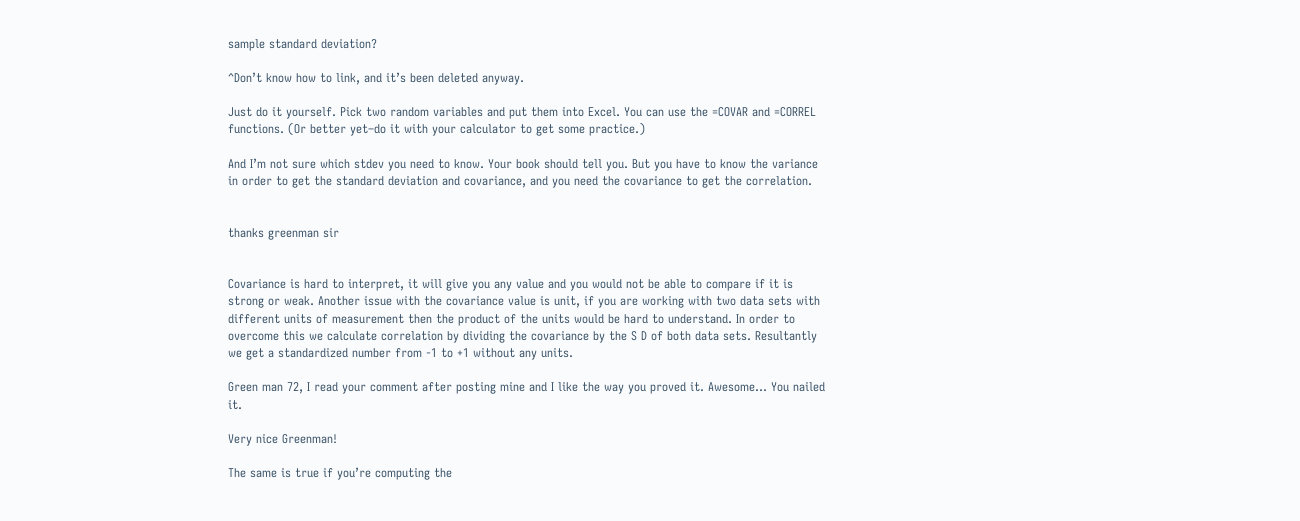sample standard deviation?

^Don’t know how to link, and it’s been deleted anyway.

Just do it yourself. Pick two random variables and put them into Excel. You can use the =COVAR and =CORREL functions. (Or better yet–do it with your calculator to get some practice.)

And I’m not sure which stdev you need to know. Your book should tell you. But you have to know the variance in order to get the standard deviation and covariance, and you need the covariance to get the correlation.


thanks greenman sir


Covariance is hard to interpret, it will give you any value and you would not be able to compare if it is strong or weak. Another issue with the covariance value is unit, if you are working with two data sets with different units of measurement then the product of the units would be hard to understand. In order to overcome this we calculate correlation by dividing the covariance by the S D of both data sets. Resultantly we get a standardized number from -1 to +1 without any units.

Green man 72, I read your comment after posting mine and I like the way you proved it. Awesome… You nailed it.

Very nice Greenman!

The same is true if you’re computing the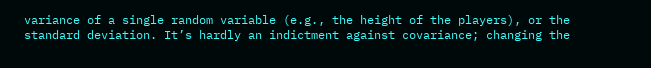variance of a single random variable (e.g., the height of the players), or the standard deviation. It’s hardly an indictment against covariance; changing the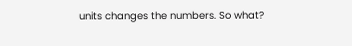units changes the numbers. So what?